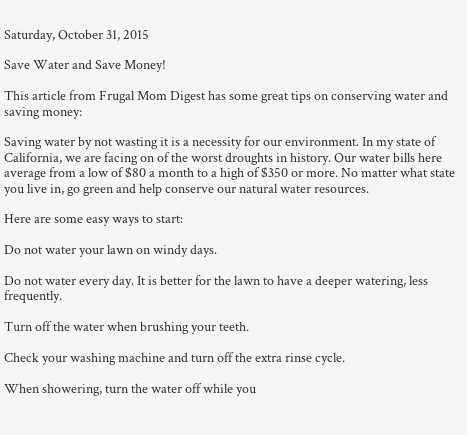Saturday, October 31, 2015

Save Water and Save Money!

This article from Frugal Mom Digest has some great tips on conserving water and saving money:

Saving water by not wasting it is a necessity for our environment. In my state of California, we are facing on of the worst droughts in history. Our water bills here average from a low of $80 a month to a high of $350 or more. No matter what state you live in, go green and help conserve our natural water resources.

Here are some easy ways to start:

Do not water your lawn on windy days.

Do not water every day. It is better for the lawn to have a deeper watering, less frequently.

Turn off the water when brushing your teeth.

Check your washing machine and turn off the extra rinse cycle.

When showering, turn the water off while you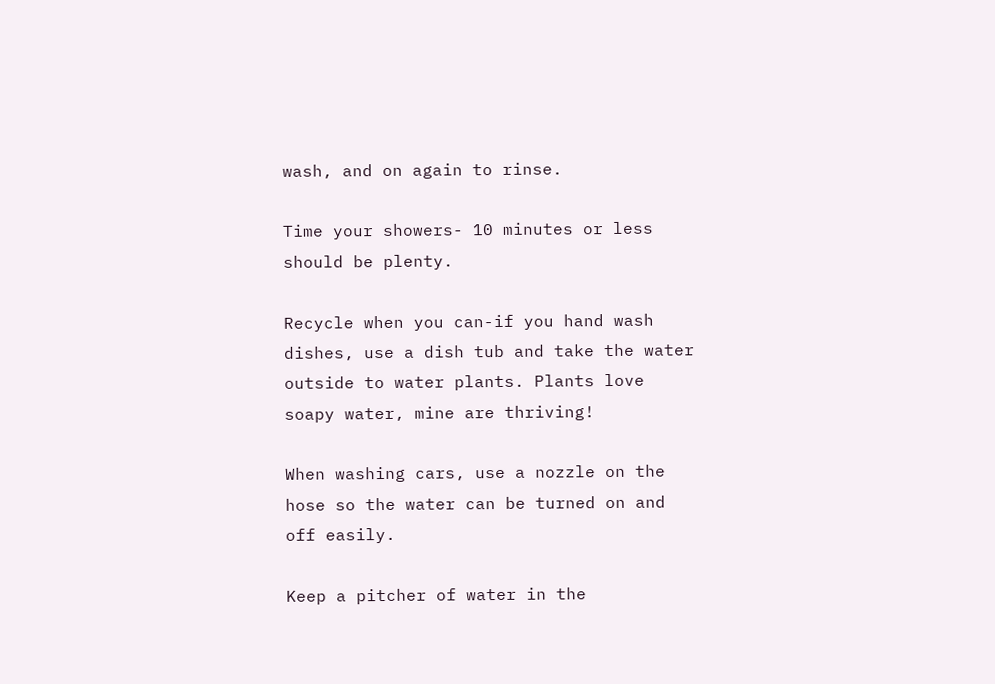wash, and on again to rinse.

Time your showers- 10 minutes or less should be plenty.

Recycle when you can-if you hand wash dishes, use a dish tub and take the water outside to water plants. Plants love soapy water, mine are thriving!

When washing cars, use a nozzle on the hose so the water can be turned on and off easily.

Keep a pitcher of water in the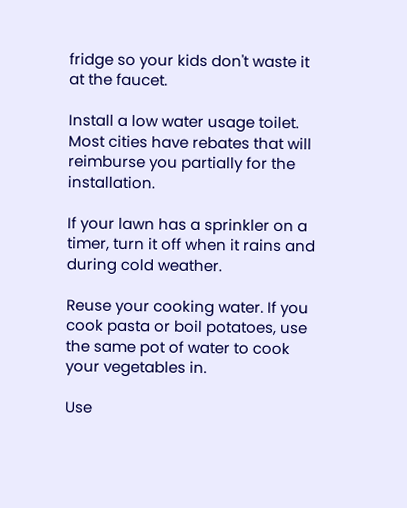fridge so your kids don't waste it at the faucet.

Install a low water usage toilet. Most cities have rebates that will reimburse you partially for the installation.

If your lawn has a sprinkler on a timer, turn it off when it rains and during cold weather.

Reuse your cooking water. If you cook pasta or boil potatoes, use the same pot of water to cook your vegetables in.

Use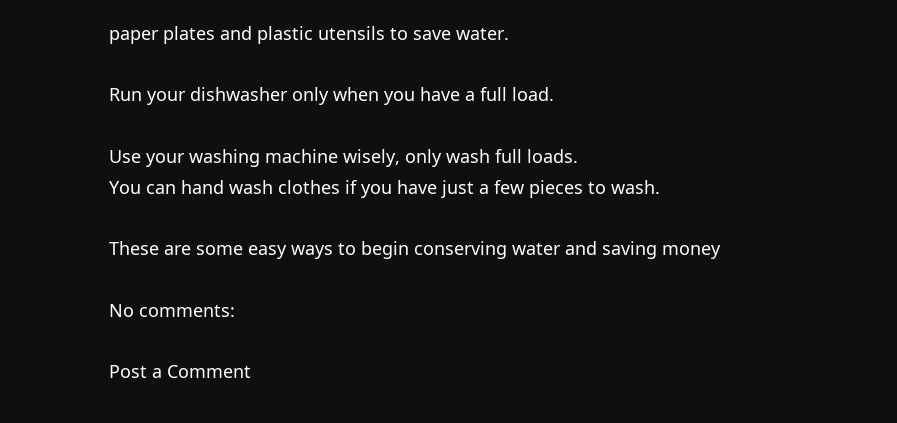paper plates and plastic utensils to save water.

Run your dishwasher only when you have a full load.

Use your washing machine wisely, only wash full loads.
You can hand wash clothes if you have just a few pieces to wash.

These are some easy ways to begin conserving water and saving money

No comments:

Post a Comment